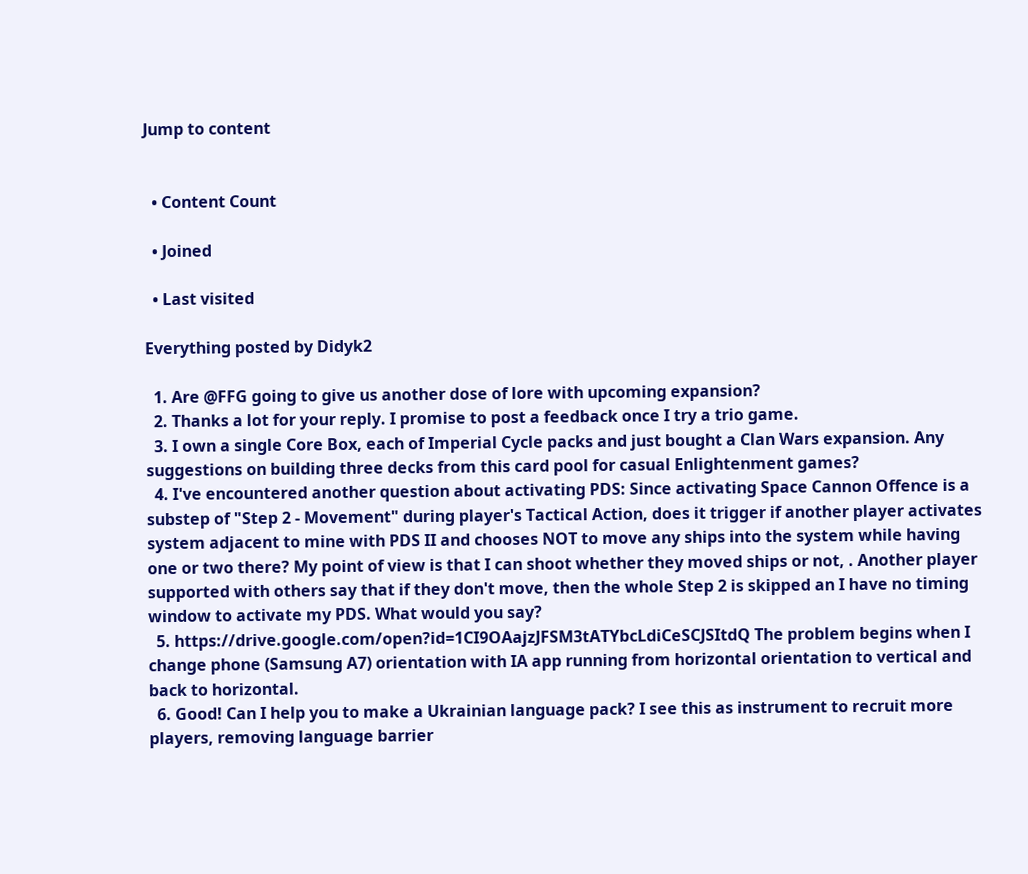Jump to content


  • Content Count

  • Joined

  • Last visited

Everything posted by Didyk2

  1. Are @FFG going to give us another dose of lore with upcoming expansion?
  2. Thanks a lot for your reply. I promise to post a feedback once I try a trio game.
  3. I own a single Core Box, each of Imperial Cycle packs and just bought a Clan Wars expansion. Any suggestions on building three decks from this card pool for casual Enlightenment games?
  4. I've encountered another question about activating PDS: Since activating Space Cannon Offence is a substep of "Step 2 - Movement" during player's Tactical Action, does it trigger if another player activates system adjacent to mine with PDS II and chooses NOT to move any ships into the system while having one or two there? My point of view is that I can shoot whether they moved ships or not, . Another player supported with others say that if they don't move, then the whole Step 2 is skipped an I have no timing window to activate my PDS. What would you say?
  5. https://drive.google.com/open?id=1CI9OAajzJFSM3tATYbcLdiCeSCJSItdQ The problem begins when I change phone (Samsung A7) orientation with IA app running from horizontal orientation to vertical and back to horizontal.
  6. Good! Can I help you to make a Ukrainian language pack? I see this as instrument to recruit more players, removing language barrier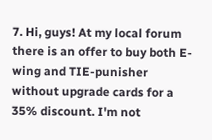7. Hi, guys! At my local forum there is an offer to buy both E-wing and TIE-punisher without upgrade cards for a 35% discount. I'm not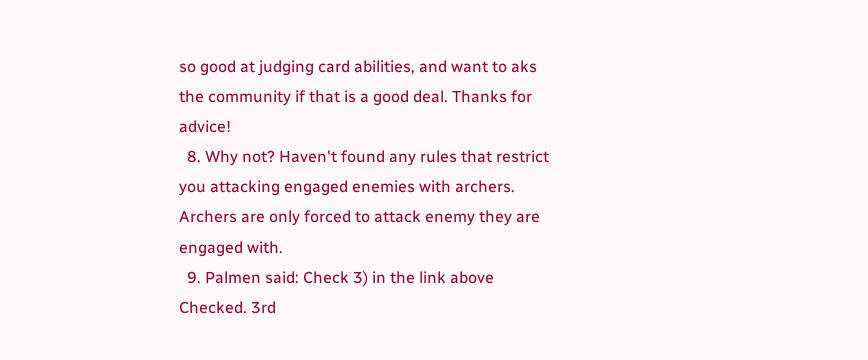so good at judging card abilities, and want to aks the community if that is a good deal. Thanks for advice!
  8. Why not? Haven't found any rules that restrict you attacking engaged enemies with archers. Archers are only forced to attack enemy they are engaged with.
  9. Palmen said: Check 3) in the link above Checked. 3rd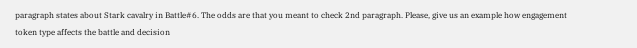paragraph states about Stark cavalry in Battle#6. The odds are that you meant to check 2nd paragraph. Please, give us an example how engagement token type affects the battle and decision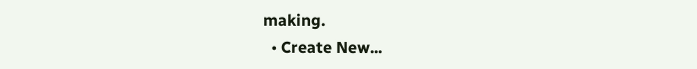making.
  • Create New...